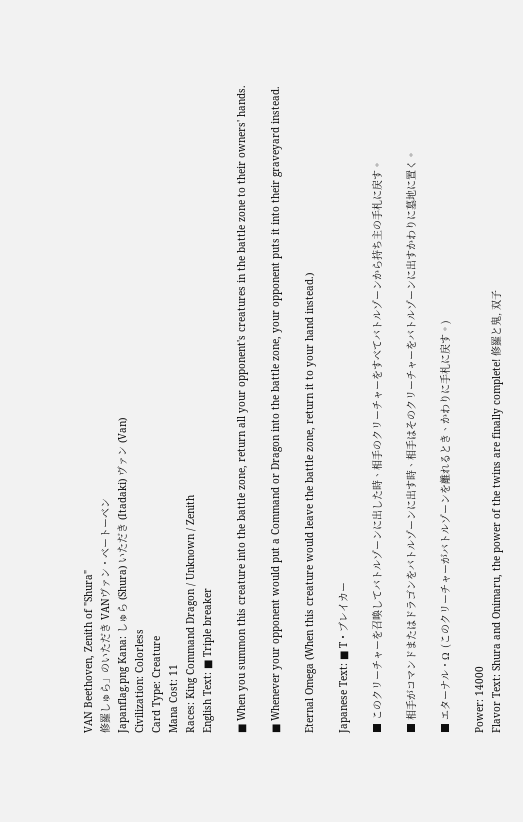VAN Beethoven, Zenith of "Shura"
修羅しゅら」のいただき VANヴァン・ベートーベン
Japanflag.png Kana: しゅら (Shura) いただき (Itadaki) ヴァン (Van)
Civilization: Colorless
Card Type: Creature
Mana Cost: 11
Races: King Command Dragon / Unknown / Zenith
English Text: ■ Triple breaker

■ When you summon this creature into the battle zone, return all your opponent's creatures in the battle zone to their owners' hands.

■ Whenever your opponent would put a Command or Dragon into the battle zone, your opponent puts it into their graveyard instead.

Eternal Omega (When this creature would leave the battle zone, return it to your hand instead.)

Japanese Text: ■ T・ブレイカー

■ このクリーチャーを召喚してバトルゾーンに出した時、相手のクリーチャーをすべてバトルゾーンから持ち主の手札に戻す。

■ 相手がコマンドまたはドラゴンをバトルゾーンに出す時、相手はそのクリーチャーをバトルゾーンに出すかわりに墓地に置く。

■ エターナル・Ω (このクリーチャーがバトルゾーンを離れるとき、かわりに手札に戻す。)

Power: 14000
Flavor Text: Shura and Onimaru, the power of the twins are finally complete! 修羅と鬼, 双子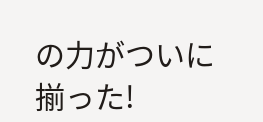の力がついに揃った!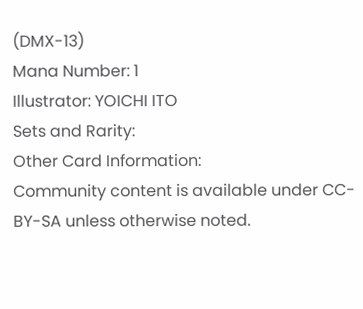(DMX-13)
Mana Number: 1
Illustrator: YOICHI ITO
Sets and Rarity:
Other Card Information:
Community content is available under CC-BY-SA unless otherwise noted.